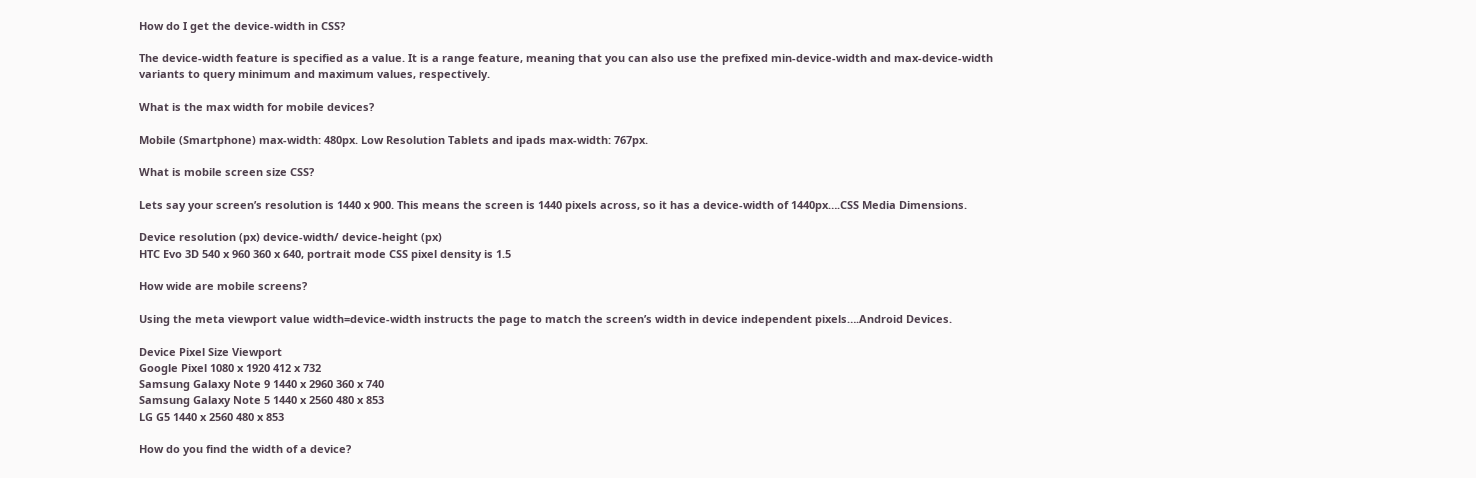How do I get the device-width in CSS?

The device-width feature is specified as a value. It is a range feature, meaning that you can also use the prefixed min-device-width and max-device-width variants to query minimum and maximum values, respectively.

What is the max width for mobile devices?

Mobile (Smartphone) max-width: 480px. Low Resolution Tablets and ipads max-width: 767px.

What is mobile screen size CSS?

Lets say your screen’s resolution is 1440 x 900. This means the screen is 1440 pixels across, so it has a device-width of 1440px….CSS Media Dimensions.

Device resolution (px) device-width/ device-height (px)
HTC Evo 3D 540 x 960 360 x 640, portrait mode CSS pixel density is 1.5

How wide are mobile screens?

Using the meta viewport value width=device-width instructs the page to match the screen’s width in device independent pixels….Android Devices.

Device Pixel Size Viewport
Google Pixel 1080 x 1920 412 x 732
Samsung Galaxy Note 9 1440 x 2960 360 x 740
Samsung Galaxy Note 5 1440 x 2560 480 x 853
LG G5 1440 x 2560 480 x 853

How do you find the width of a device?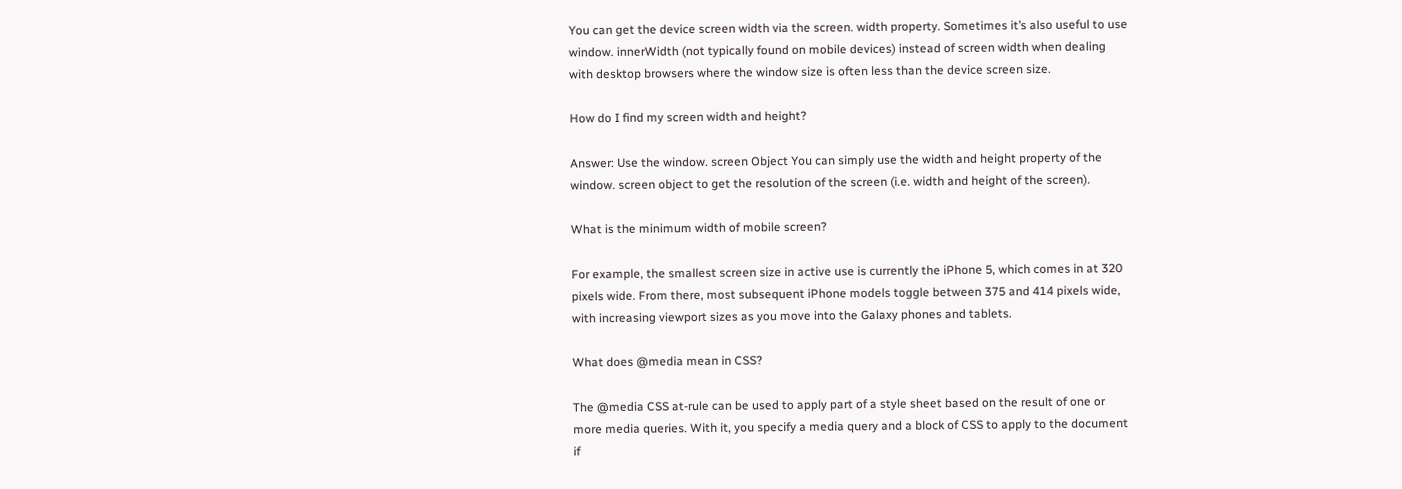You can get the device screen width via the screen. width property. Sometimes it’s also useful to use window. innerWidth (not typically found on mobile devices) instead of screen width when dealing with desktop browsers where the window size is often less than the device screen size.

How do I find my screen width and height?

Answer: Use the window. screen Object You can simply use the width and height property of the window. screen object to get the resolution of the screen (i.e. width and height of the screen).

What is the minimum width of mobile screen?

For example, the smallest screen size in active use is currently the iPhone 5, which comes in at 320 pixels wide. From there, most subsequent iPhone models toggle between 375 and 414 pixels wide, with increasing viewport sizes as you move into the Galaxy phones and tablets.

What does @media mean in CSS?

The @media CSS at-rule can be used to apply part of a style sheet based on the result of one or more media queries. With it, you specify a media query and a block of CSS to apply to the document if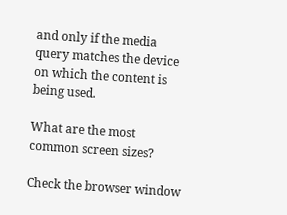and only if the media query matches the device on which the content is being used.

What are the most common screen sizes?

Check the browser window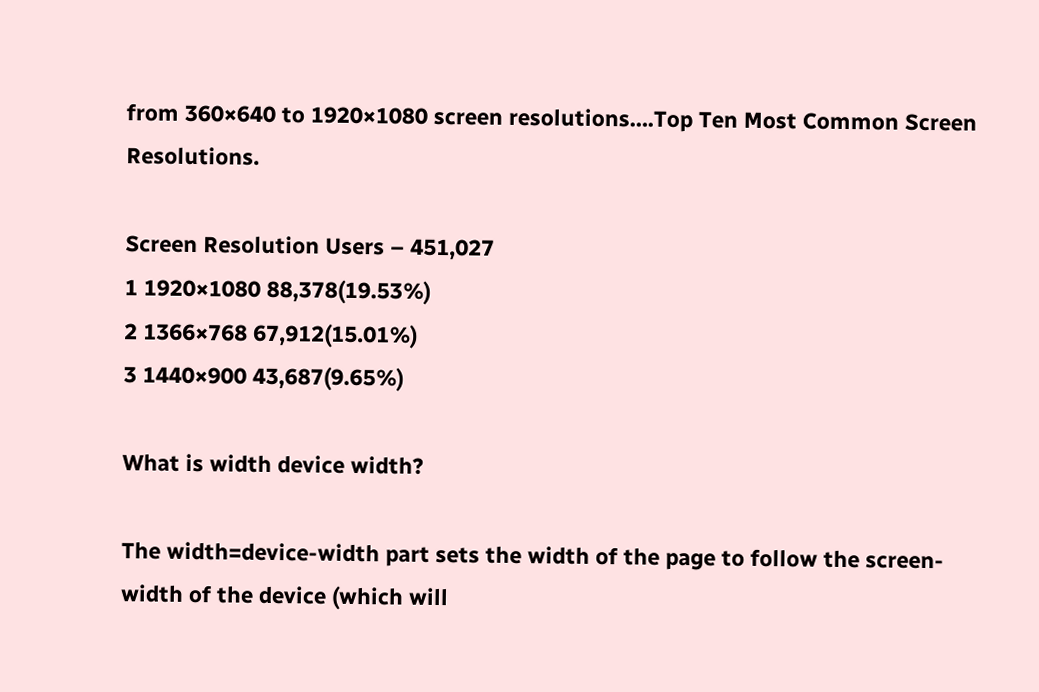from 360×640 to 1920×1080 screen resolutions….Top Ten Most Common Screen Resolutions.

Screen Resolution Users – 451,027
1 1920×1080 88,378(19.53%)
2 1366×768 67,912(15.01%)
3 1440×900 43,687(9.65%)

What is width device width?

The width=device-width part sets the width of the page to follow the screen-width of the device (which will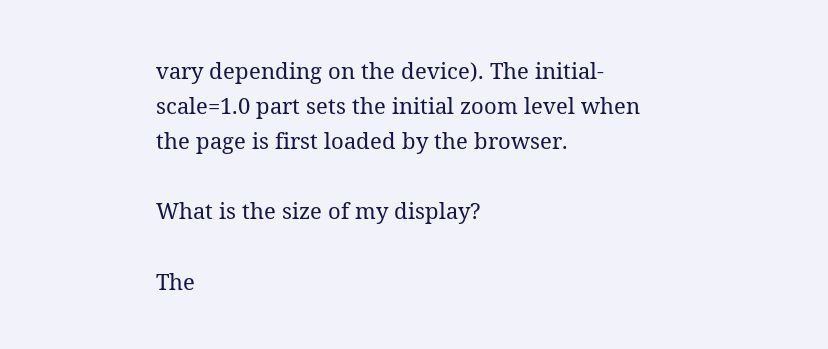vary depending on the device). The initial-scale=1.0 part sets the initial zoom level when the page is first loaded by the browser.

What is the size of my display?

The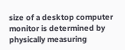size of a desktop computer monitor is determined by physically measuring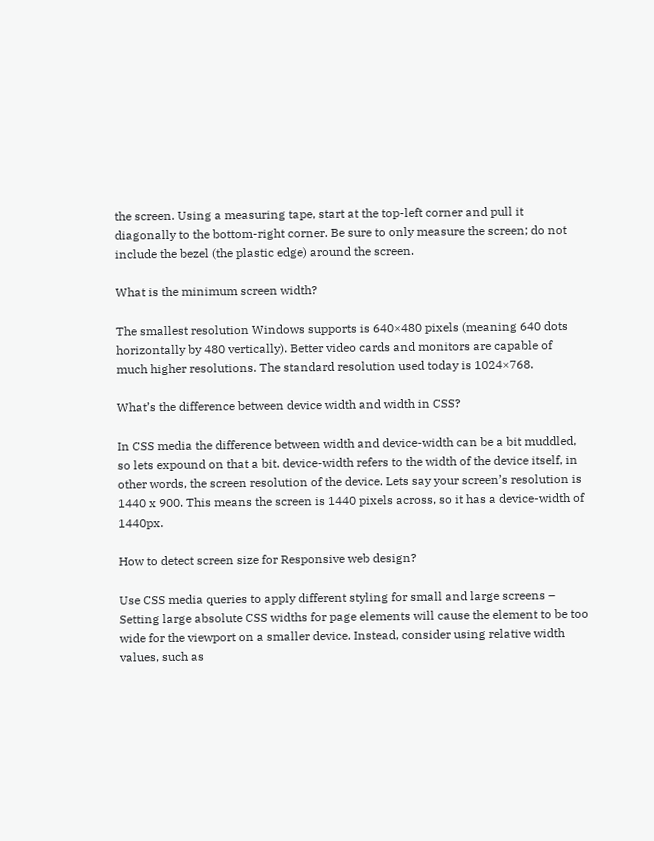the screen. Using a measuring tape, start at the top-left corner and pull it diagonally to the bottom-right corner. Be sure to only measure the screen; do not include the bezel (the plastic edge) around the screen.

What is the minimum screen width?

The smallest resolution Windows supports is 640×480 pixels (meaning 640 dots horizontally by 480 vertically). Better video cards and monitors are capable of much higher resolutions. The standard resolution used today is 1024×768.

What’s the difference between device width and width in CSS?

In CSS media the difference between width and device-width can be a bit muddled, so lets expound on that a bit. device-width refers to the width of the device itself, in other words, the screen resolution of the device. Lets say your screen’s resolution is 1440 x 900. This means the screen is 1440 pixels across, so it has a device-width of 1440px.

How to detect screen size for Responsive web design?

Use CSS media queries to apply different styling for small and large screens – Setting large absolute CSS widths for page elements will cause the element to be too wide for the viewport on a smaller device. Instead, consider using relative width values, such as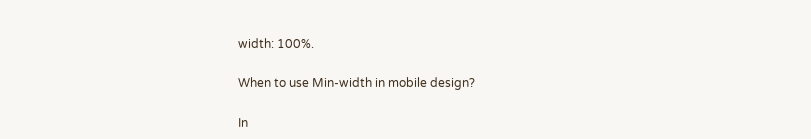width: 100%.

When to use Min-width in mobile design?

In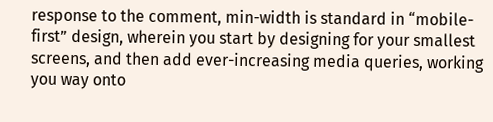response to the comment, min-width is standard in “mobile-first” design, wherein you start by designing for your smallest screens, and then add ever-increasing media queries, working you way onto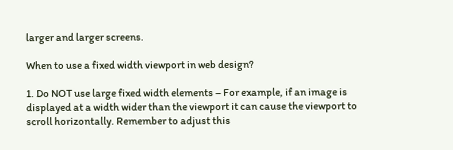larger and larger screens.

When to use a fixed width viewport in web design?

1. Do NOT use large fixed width elements – For example, if an image is displayed at a width wider than the viewport it can cause the viewport to scroll horizontally. Remember to adjust this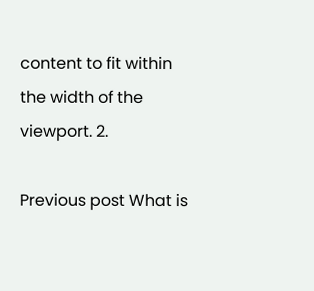content to fit within the width of the viewport. 2.

Previous post What is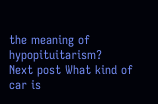the meaning of hypopituitarism?
Next post What kind of car is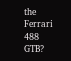the Ferrari 488 GTB?